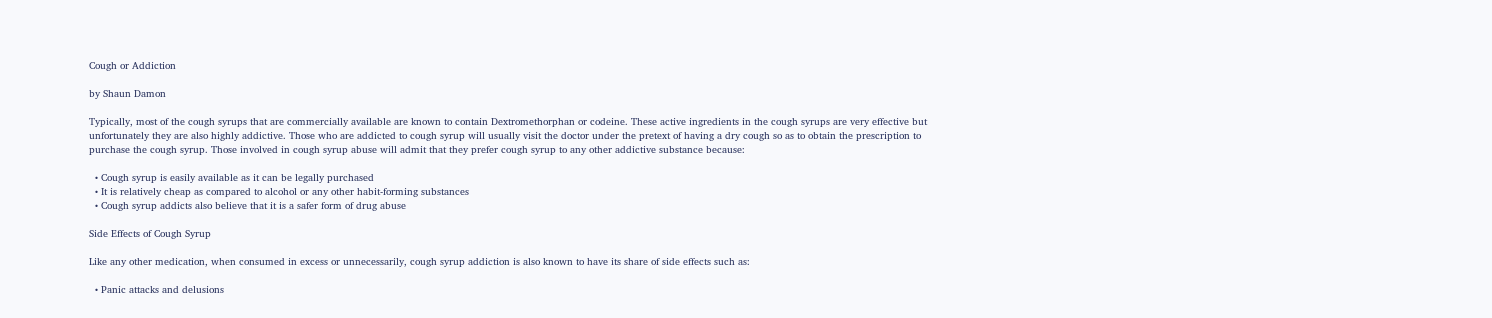Cough or Addiction

by Shaun Damon

Typically, most of the cough syrups that are commercially available are known to contain Dextromethorphan or codeine. These active ingredients in the cough syrups are very effective but unfortunately they are also highly addictive. Those who are addicted to cough syrup will usually visit the doctor under the pretext of having a dry cough so as to obtain the prescription to purchase the cough syrup. Those involved in cough syrup abuse will admit that they prefer cough syrup to any other addictive substance because:

  • Cough syrup is easily available as it can be legally purchased
  • It is relatively cheap as compared to alcohol or any other habit-forming substances
  • Cough syrup addicts also believe that it is a safer form of drug abuse

Side Effects of Cough Syrup

Like any other medication, when consumed in excess or unnecessarily, cough syrup addiction is also known to have its share of side effects such as:

  • Panic attacks and delusions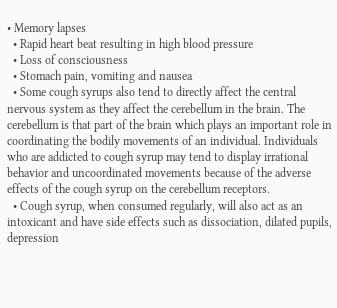• Memory lapses
  • Rapid heart beat resulting in high blood pressure
  • Loss of consciousness
  • Stomach pain, vomiting and nausea
  • Some cough syrups also tend to directly affect the central nervous system as they affect the cerebellum in the brain. The cerebellum is that part of the brain which plays an important role in coordinating the bodily movements of an individual. Individuals who are addicted to cough syrup may tend to display irrational behavior and uncoordinated movements because of the adverse effects of the cough syrup on the cerebellum receptors.
  • Cough syrup, when consumed regularly, will also act as an intoxicant and have side effects such as dissociation, dilated pupils, depression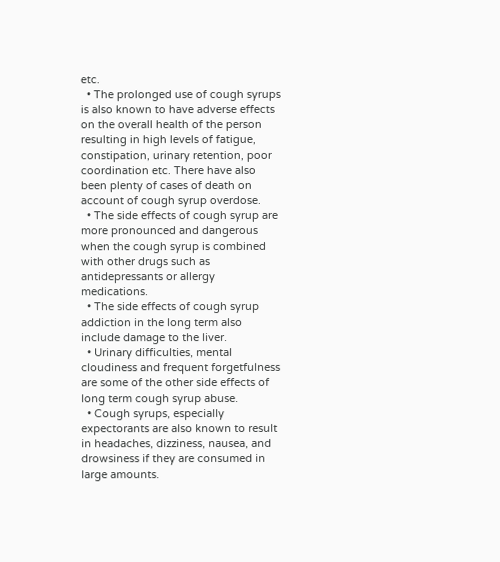etc.
  • The prolonged use of cough syrups is also known to have adverse effects on the overall health of the person resulting in high levels of fatigue, constipation, urinary retention, poor coordination etc. There have also been plenty of cases of death on account of cough syrup overdose.
  • The side effects of cough syrup are more pronounced and dangerous when the cough syrup is combined with other drugs such as antidepressants or allergy medications.
  • The side effects of cough syrup addiction in the long term also include damage to the liver.
  • Urinary difficulties, mental cloudiness and frequent forgetfulness are some of the other side effects of long term cough syrup abuse.
  • Cough syrups, especially expectorants are also known to result in headaches, dizziness, nausea, and drowsiness if they are consumed in large amounts.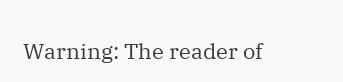Warning: The reader of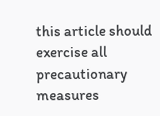this article should exercise all precautionary measures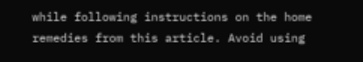while following instructions on the home remedies from this article. Avoid using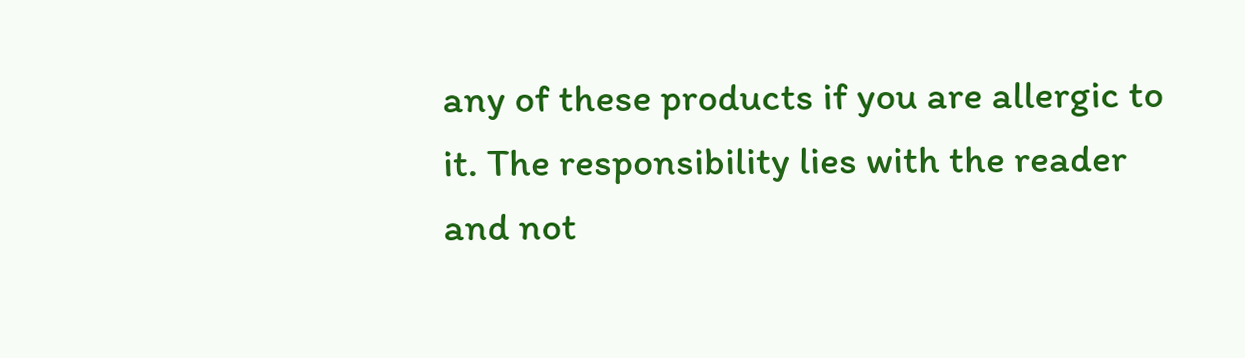any of these products if you are allergic to it. The responsibility lies with the reader and not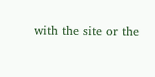with the site or the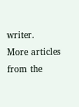writer.
More articles from the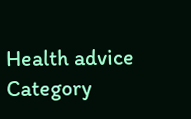Health advice Category